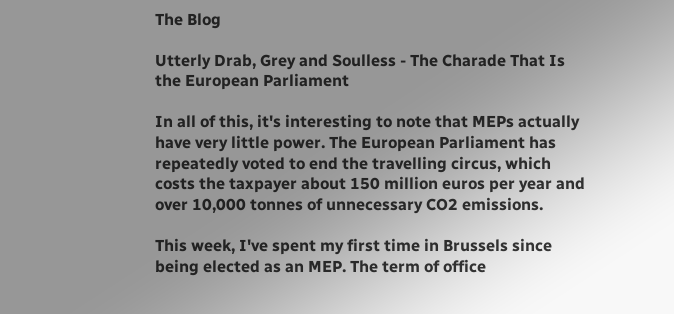The Blog

Utterly Drab, Grey and Soulless - The Charade That Is the European Parliament

In all of this, it's interesting to note that MEPs actually have very little power. The European Parliament has repeatedly voted to end the travelling circus, which costs the taxpayer about 150 million euros per year and over 10,000 tonnes of unnecessary CO2 emissions.

This week, I've spent my first time in Brussels since being elected as an MEP. The term of office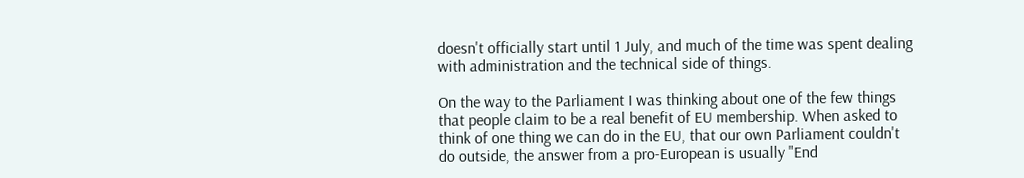doesn't officially start until 1 July, and much of the time was spent dealing with administration and the technical side of things.

On the way to the Parliament I was thinking about one of the few things that people claim to be a real benefit of EU membership. When asked to think of one thing we can do in the EU, that our own Parliament couldn't do outside, the answer from a pro-European is usually "End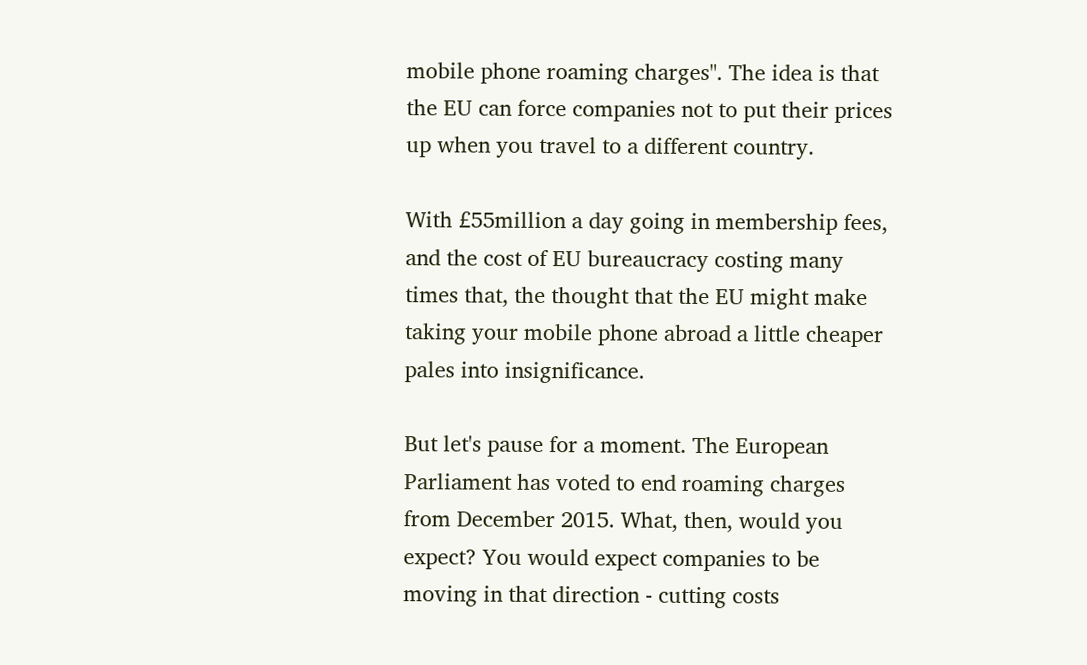mobile phone roaming charges". The idea is that the EU can force companies not to put their prices up when you travel to a different country.

With £55million a day going in membership fees, and the cost of EU bureaucracy costing many times that, the thought that the EU might make taking your mobile phone abroad a little cheaper pales into insignificance.

But let's pause for a moment. The European Parliament has voted to end roaming charges from December 2015. What, then, would you expect? You would expect companies to be moving in that direction - cutting costs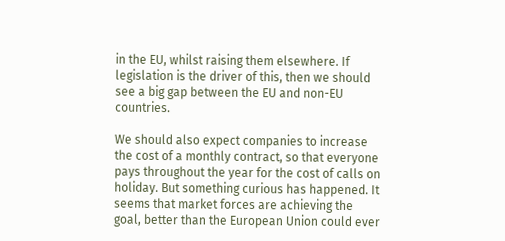in the EU, whilst raising them elsewhere. If legislation is the driver of this, then we should see a big gap between the EU and non-EU countries.

We should also expect companies to increase the cost of a monthly contract, so that everyone pays throughout the year for the cost of calls on holiday. But something curious has happened. It seems that market forces are achieving the goal, better than the European Union could ever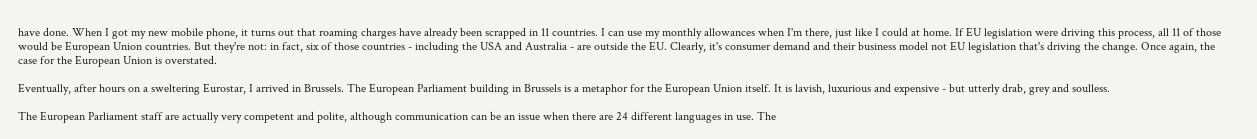have done. When I got my new mobile phone, it turns out that roaming charges have already been scrapped in 11 countries. I can use my monthly allowances when I'm there, just like I could at home. If EU legislation were driving this process, all 11 of those would be European Union countries. But they're not: in fact, six of those countries - including the USA and Australia - are outside the EU. Clearly, it's consumer demand and their business model not EU legislation that's driving the change. Once again, the case for the European Union is overstated.

Eventually, after hours on a sweltering Eurostar, I arrived in Brussels. The European Parliament building in Brussels is a metaphor for the European Union itself. It is lavish, luxurious and expensive - but utterly drab, grey and soulless.

The European Parliament staff are actually very competent and polite, although communication can be an issue when there are 24 different languages in use. The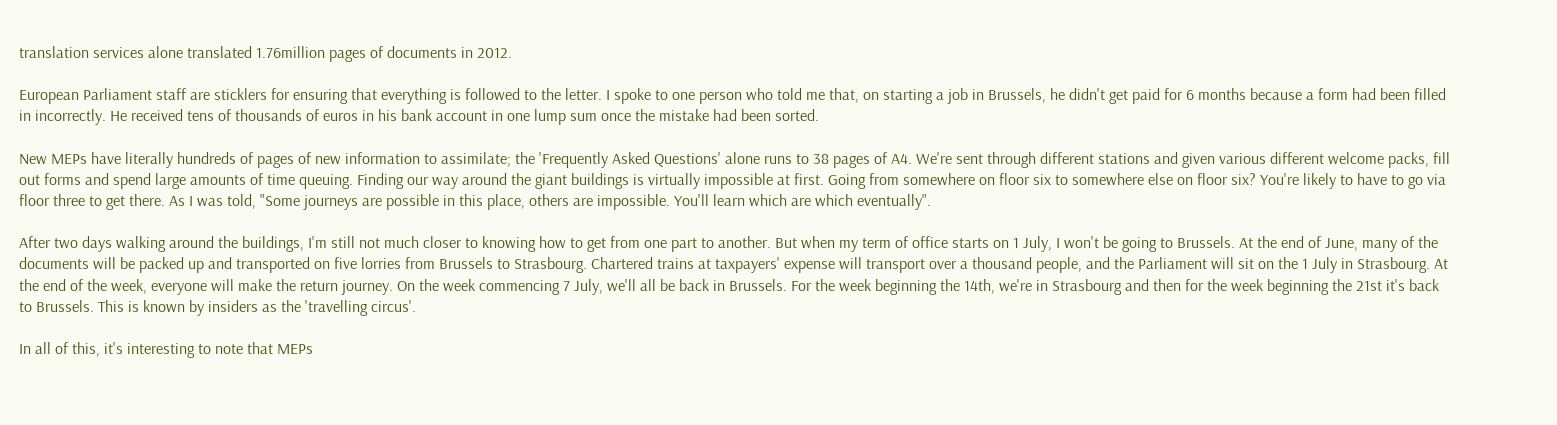translation services alone translated 1.76million pages of documents in 2012.

European Parliament staff are sticklers for ensuring that everything is followed to the letter. I spoke to one person who told me that, on starting a job in Brussels, he didn't get paid for 6 months because a form had been filled in incorrectly. He received tens of thousands of euros in his bank account in one lump sum once the mistake had been sorted.

New MEPs have literally hundreds of pages of new information to assimilate; the 'Frequently Asked Questions' alone runs to 38 pages of A4. We're sent through different stations and given various different welcome packs, fill out forms and spend large amounts of time queuing. Finding our way around the giant buildings is virtually impossible at first. Going from somewhere on floor six to somewhere else on floor six? You're likely to have to go via floor three to get there. As I was told, "Some journeys are possible in this place, others are impossible. You'll learn which are which eventually".

After two days walking around the buildings, I'm still not much closer to knowing how to get from one part to another. But when my term of office starts on 1 July, I won't be going to Brussels. At the end of June, many of the documents will be packed up and transported on five lorries from Brussels to Strasbourg. Chartered trains at taxpayers' expense will transport over a thousand people, and the Parliament will sit on the 1 July in Strasbourg. At the end of the week, everyone will make the return journey. On the week commencing 7 July, we'll all be back in Brussels. For the week beginning the 14th, we're in Strasbourg and then for the week beginning the 21st it's back to Brussels. This is known by insiders as the 'travelling circus'.

In all of this, it's interesting to note that MEPs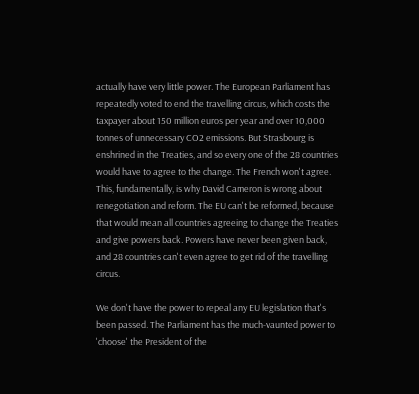actually have very little power. The European Parliament has repeatedly voted to end the travelling circus, which costs the taxpayer about 150 million euros per year and over 10,000 tonnes of unnecessary CO2 emissions. But Strasbourg is enshrined in the Treaties, and so every one of the 28 countries would have to agree to the change. The French won't agree. This, fundamentally, is why David Cameron is wrong about renegotiation and reform. The EU can't be reformed, because that would mean all countries agreeing to change the Treaties and give powers back. Powers have never been given back, and 28 countries can't even agree to get rid of the travelling circus.

We don't have the power to repeal any EU legislation that's been passed. The Parliament has the much-vaunted power to 'choose' the President of the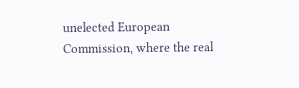unelected European Commission, where the real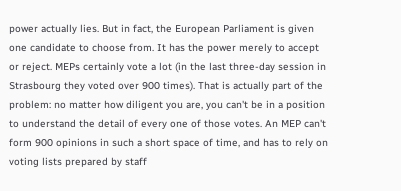power actually lies. But in fact, the European Parliament is given one candidate to choose from. It has the power merely to accept or reject. MEPs certainly vote a lot (in the last three-day session in Strasbourg they voted over 900 times). That is actually part of the problem: no matter how diligent you are, you can't be in a position to understand the detail of every one of those votes. An MEP can't form 900 opinions in such a short space of time, and has to rely on voting lists prepared by staff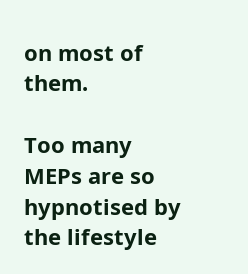on most of them.

Too many MEPs are so hypnotised by the lifestyle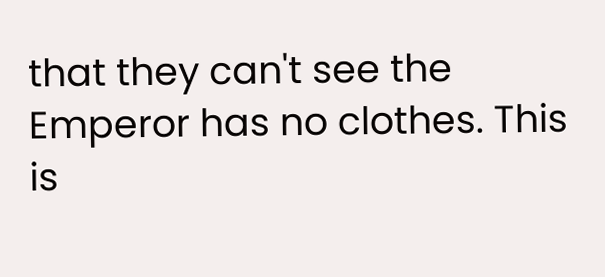that they can't see the Emperor has no clothes. This is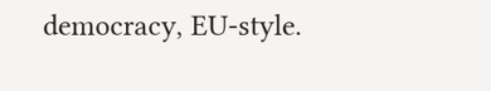democracy, EU-style.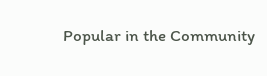Popular in the Community